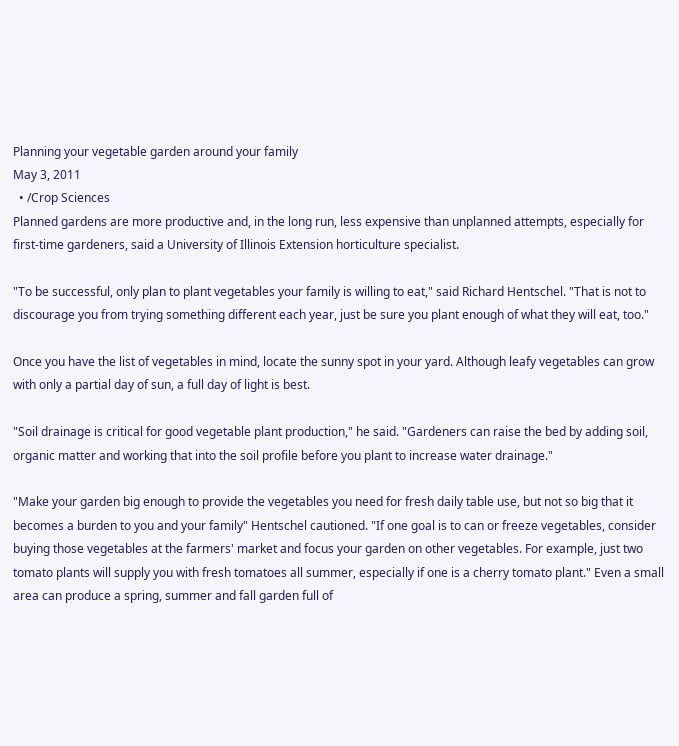Planning your vegetable garden around your family
May 3, 2011
  • /Crop Sciences
Planned gardens are more productive and, in the long run, less expensive than unplanned attempts, especially for first-time gardeners, said a University of Illinois Extension horticulture specialist.

"To be successful, only plan to plant vegetables your family is willing to eat," said Richard Hentschel. "That is not to discourage you from trying something different each year, just be sure you plant enough of what they will eat, too."

Once you have the list of vegetables in mind, locate the sunny spot in your yard. Although leafy vegetables can grow with only a partial day of sun, a full day of light is best.

"Soil drainage is critical for good vegetable plant production," he said. "Gardeners can raise the bed by adding soil, organic matter and working that into the soil profile before you plant to increase water drainage."

"Make your garden big enough to provide the vegetables you need for fresh daily table use, but not so big that it becomes a burden to you and your family" Hentschel cautioned. "If one goal is to can or freeze vegetables, consider buying those vegetables at the farmers' market and focus your garden on other vegetables. For example, just two tomato plants will supply you with fresh tomatoes all summer, especially if one is a cherry tomato plant." Even a small area can produce a spring, summer and fall garden full of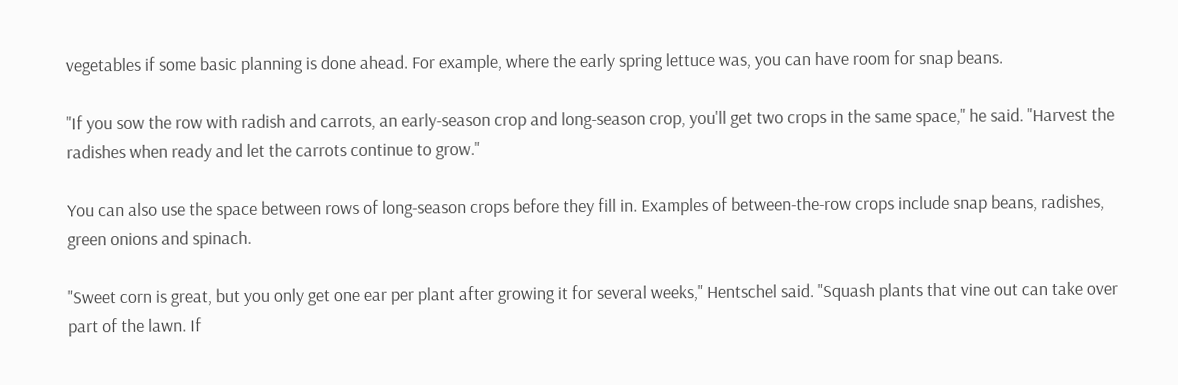vegetables if some basic planning is done ahead. For example, where the early spring lettuce was, you can have room for snap beans.

"If you sow the row with radish and carrots, an early-season crop and long-season crop, you'll get two crops in the same space," he said. "Harvest the radishes when ready and let the carrots continue to grow."

You can also use the space between rows of long-season crops before they fill in. Examples of between-the-row crops include snap beans, radishes, green onions and spinach.

"Sweet corn is great, but you only get one ear per plant after growing it for several weeks," Hentschel said. "Squash plants that vine out can take over part of the lawn. If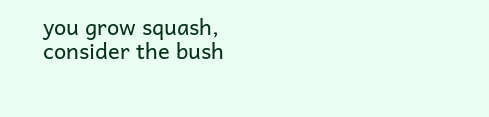you grow squash, consider the bush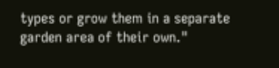types or grow them in a separate garden area of their own."